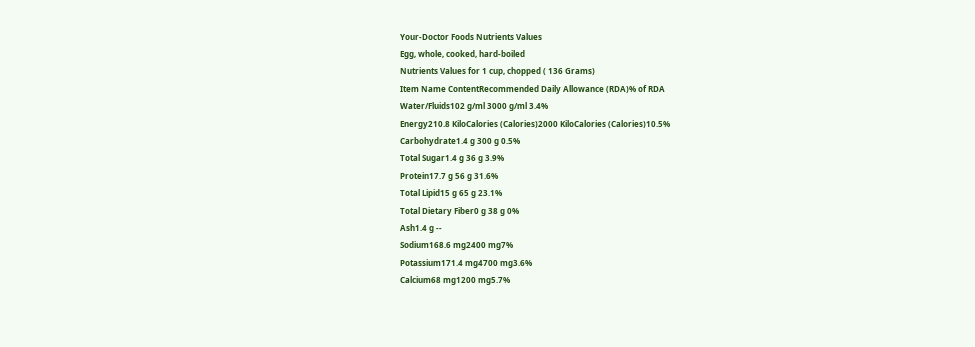Your-Doctor Foods Nutrients Values
Egg, whole, cooked, hard-boiled
Nutrients Values for 1 cup, chopped ( 136 Grams)
Item Name ContentRecommended Daily Allowance (RDA)% of RDA
Water/Fluids102 g/ml 3000 g/ml 3.4%
Energy210.8 KiloCalories (Calories)2000 KiloCalories (Calories)10.5%
Carbohydrate1.4 g 300 g 0.5%
Total Sugar1.4 g 36 g 3.9%
Protein17.7 g 56 g 31.6%
Total Lipid15 g 65 g 23.1%
Total Dietary Fiber0 g 38 g 0%
Ash1.4 g --
Sodium168.6 mg2400 mg7%
Potassium171.4 mg4700 mg3.6%
Calcium68 mg1200 mg5.7%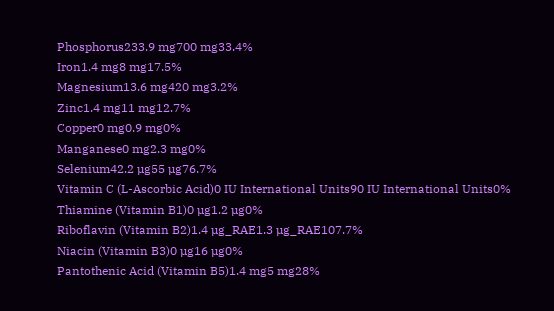Phosphorus233.9 mg700 mg33.4%
Iron1.4 mg8 mg17.5%
Magnesium13.6 mg420 mg3.2%
Zinc1.4 mg11 mg12.7%
Copper0 mg0.9 mg0%
Manganese0 mg2.3 mg0%
Selenium42.2 µg55 µg76.7%
Vitamin C (L-Ascorbic Acid)0 IU International Units90 IU International Units0%
Thiamine (Vitamin B1)0 µg1.2 µg0%
Riboflavin (Vitamin B2)1.4 µg_RAE1.3 µg_RAE107.7%
Niacin (Vitamin B3)0 µg16 µg0%
Pantothenic Acid (Vitamin B5)1.4 mg5 mg28%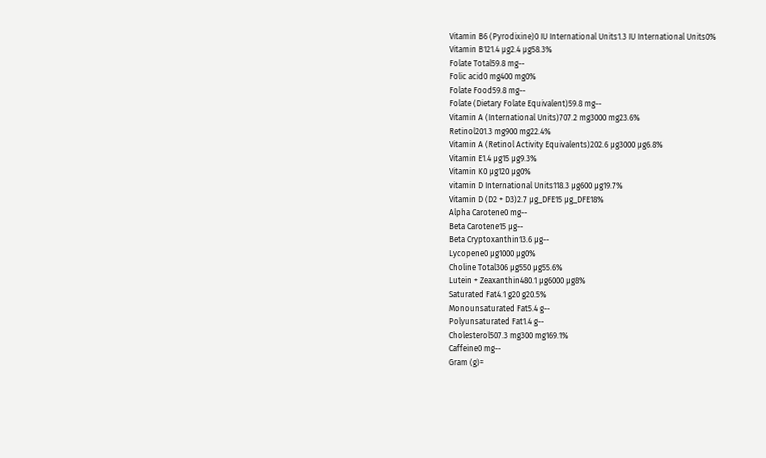Vitamin B6 (Pyrodixine)0 IU International Units1.3 IU International Units0%
Vitamin B121.4 µg2.4 µg58.3%
Folate Total59.8 mg--
Folic acid0 mg400 mg0%
Folate Food59.8 mg--
Folate (Dietary Folate Equivalent)59.8 mg--
Vitamin A (International Units)707.2 mg3000 mg23.6%
Retinol201.3 mg900 mg22.4%
Vitamin A (Retinol Activity Equivalents)202.6 µg3000 µg6.8%
Vitamin E1.4 µg15 µg9.3%
Vitamin K0 µg120 µg0%
vitamin D International Units118.3 µg600 µg19.7%
Vitamin D (D2 + D3)2.7 µg_DFE15 µg_DFE18%
Alpha Carotene0 mg--
Beta Carotene15 µg--
Beta Cryptoxanthin13.6 µg--
Lycopene0 µg1000 µg0%
Choline Total306 µg550 µg55.6%
Lutein + Zeaxanthin480.1 µg6000 µg8%
Saturated Fat4.1 g20 g20.5%
Monounsaturated Fat5.4 g--
Polyunsaturated Fat1.4 g--
Cholesterol507.3 mg300 mg169.1%
Caffeine0 mg--
Gram (g)=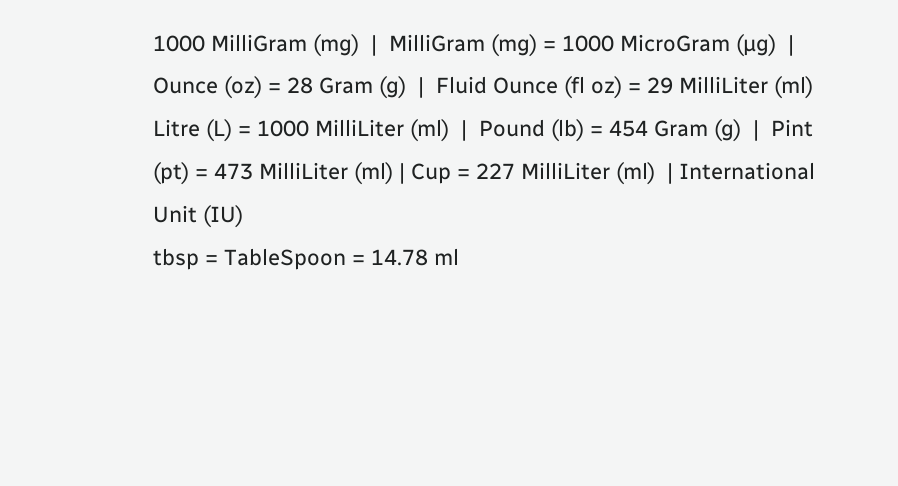1000 MilliGram (mg)  |  MilliGram (mg) = 1000 MicroGram (µg)  |  Ounce (oz) = 28 Gram (g)  |  Fluid Ounce (fl oz) = 29 MilliLiter (ml)
Litre (L) = 1000 MilliLiter (ml)  |  Pound (lb) = 454 Gram (g)  |  Pint (pt) = 473 MilliLiter (ml) | Cup = 227 MilliLiter (ml)  | International Unit (IU)
tbsp = TableSpoon = 14.78 ml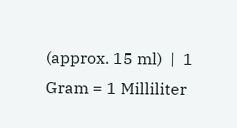(approx. 15 ml)  |  1 Gram = 1 Milliliter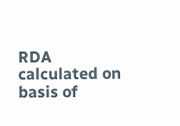RDA calculated on basis of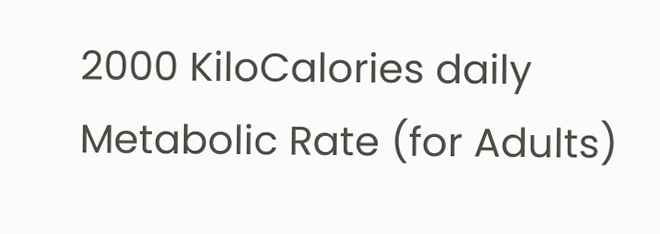2000 KiloCalories daily Metabolic Rate (for Adults)